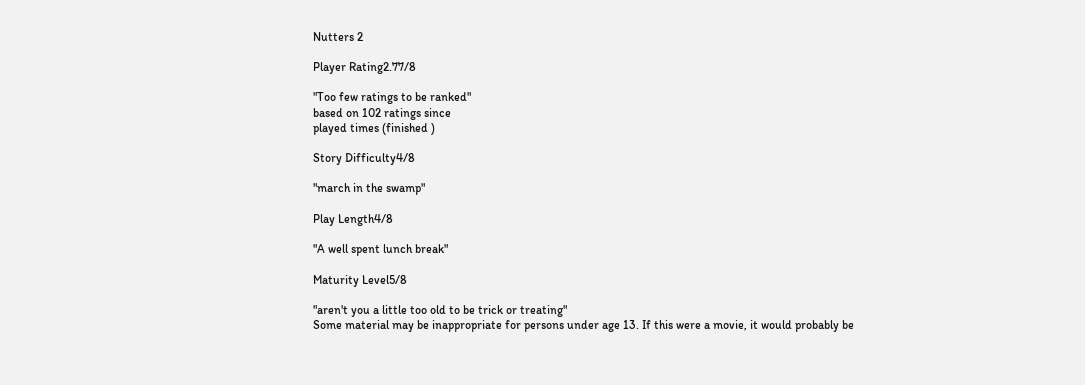Nutters 2

Player Rating2.77/8

"Too few ratings to be ranked"
based on 102 ratings since
played times (finished )

Story Difficulty4/8

"march in the swamp"

Play Length4/8

"A well spent lunch break"

Maturity Level5/8

"aren't you a little too old to be trick or treating"
Some material may be inappropriate for persons under age 13. If this were a movie, it would probably be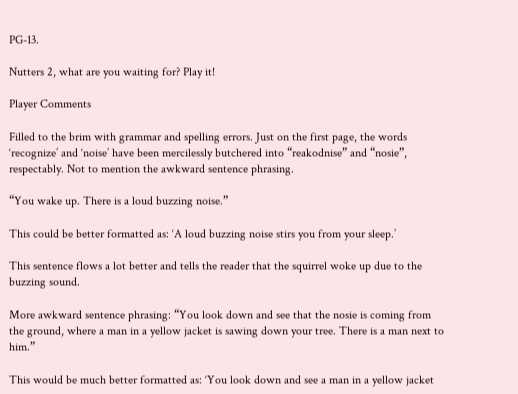PG-13.

Nutters 2, what are you waiting for? Play it!

Player Comments

Filled to the brim with grammar and spelling errors. Just on the first page, the words ‘recognize’ and ‘noise’ have been mercilessly butchered into “reakodnise” and “nosie”, respectably. Not to mention the awkward sentence phrasing.

“You wake up. There is a loud buzzing noise.”

This could be better formatted as: ‘A loud buzzing noise stirs you from your sleep.’

This sentence flows a lot better and tells the reader that the squirrel woke up due to the buzzing sound.

More awkward sentence phrasing: “You look down and see that the nosie is coming from the ground, where a man in a yellow jacket is sawing down your tree. There is a man next to him.”

This would be much better formatted as: ‘You look down and see a man in a yellow jacket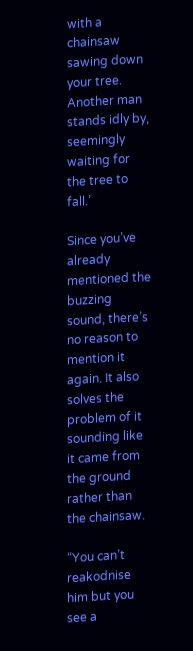with a chainsaw sawing down your tree. Another man stands idly by, seemingly waiting for the tree to fall.’

Since you’ve already mentioned the buzzing sound, there’s no reason to mention it again. It also solves the problem of it sounding like it came from the ground rather than the chainsaw.

“You can’t reakodnise him but you see a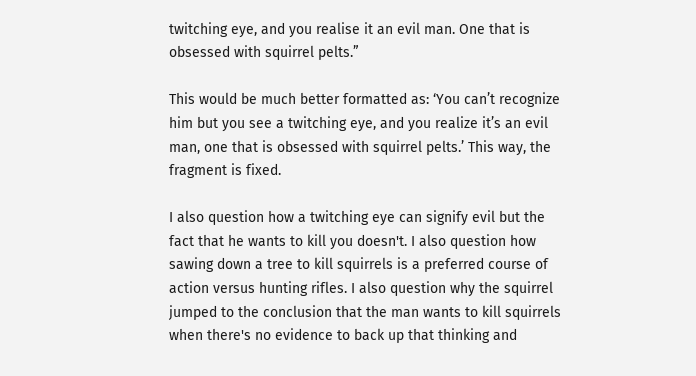twitching eye, and you realise it an evil man. One that is obsessed with squirrel pelts.”

This would be much better formatted as: ‘You can’t recognize him but you see a twitching eye, and you realize it’s an evil man, one that is obsessed with squirrel pelts.’ This way, the fragment is fixed.

I also question how a twitching eye can signify evil but the fact that he wants to kill you doesn't. I also question how sawing down a tree to kill squirrels is a preferred course of action versus hunting rifles. I also question why the squirrel jumped to the conclusion that the man wants to kill squirrels when there's no evidence to back up that thinking and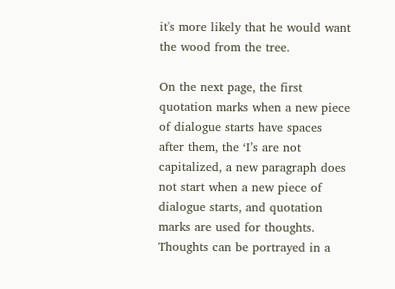it's more likely that he would want the wood from the tree.

On the next page, the first quotation marks when a new piece of dialogue starts have spaces after them, the ‘I’s are not capitalized, a new paragraph does not start when a new piece of dialogue starts, and quotation marks are used for thoughts. Thoughts can be portrayed in a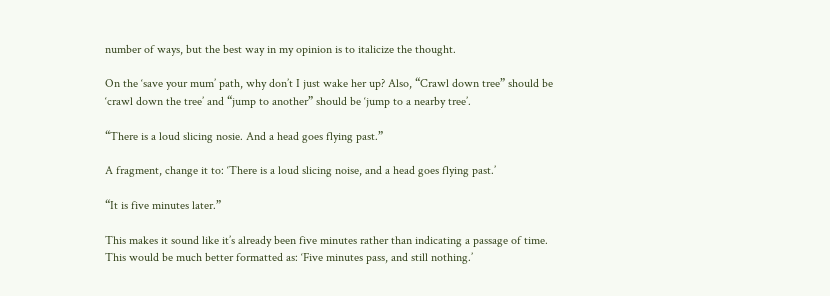number of ways, but the best way in my opinion is to italicize the thought.

On the ‘save your mum’ path, why don’t I just wake her up? Also, “Crawl down tree” should be ‘crawl down the tree’ and “jump to another” should be ‘jump to a nearby tree’.

“There is a loud slicing nosie. And a head goes flying past.”

A fragment, change it to: ‘There is a loud slicing noise, and a head goes flying past.’

“It is five minutes later.”

This makes it sound like it’s already been five minutes rather than indicating a passage of time. This would be much better formatted as: ‘Five minutes pass, and still nothing.’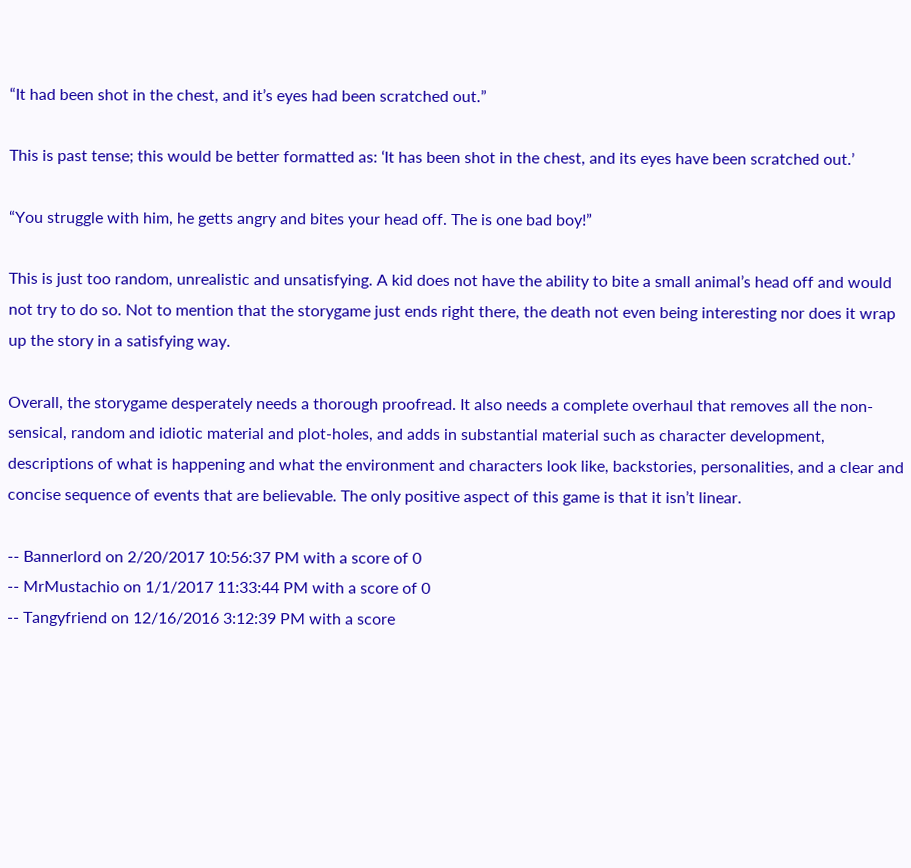“It had been shot in the chest, and it’s eyes had been scratched out.”

This is past tense; this would be better formatted as: ‘It has been shot in the chest, and its eyes have been scratched out.’

“You struggle with him, he getts angry and bites your head off. The is one bad boy!”

This is just too random, unrealistic and unsatisfying. A kid does not have the ability to bite a small animal’s head off and would not try to do so. Not to mention that the storygame just ends right there, the death not even being interesting nor does it wrap up the story in a satisfying way.

Overall, the storygame desperately needs a thorough proofread. It also needs a complete overhaul that removes all the non-sensical, random and idiotic material and plot-holes, and adds in substantial material such as character development, descriptions of what is happening and what the environment and characters look like, backstories, personalities, and a clear and concise sequence of events that are believable. The only positive aspect of this game is that it isn’t linear.

-- Bannerlord on 2/20/2017 10:56:37 PM with a score of 0
-- MrMustachio on 1/1/2017 11:33:44 PM with a score of 0
-- Tangyfriend on 12/16/2016 3:12:39 PM with a score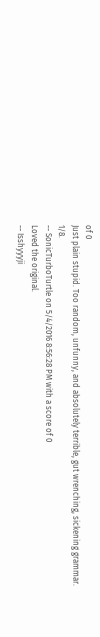of 0
Just plain stupid. Too random, unfunny, and absolutely terrible, gut wrenching, sickening grammar. 1/8.
-- SonicTurboTurtle on 5/4/2016 8:56:28 PM with a score of 0
Loved the original.
-- Isshyyyji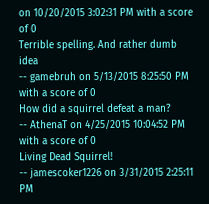on 10/20/2015 3:02:31 PM with a score of 0
Terrible spelling. And rather dumb idea
-- gamebruh on 5/13/2015 8:25:50 PM with a score of 0
How did a squirrel defeat a man?
-- AthenaT on 4/25/2015 10:04:52 PM with a score of 0
Living Dead Squirrel!
-- jamescoker1226 on 3/31/2015 2:25:11 PM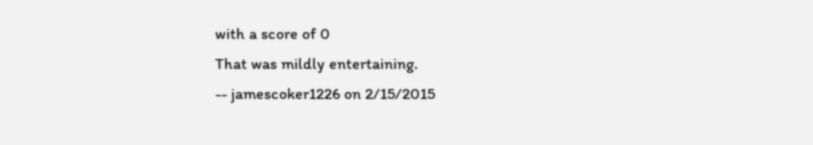with a score of 0
That was mildly entertaining.
-- jamescoker1226 on 2/15/2015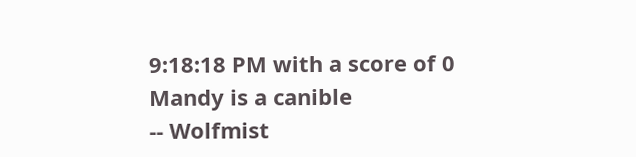9:18:18 PM with a score of 0
Mandy is a canible
-- Wolfmist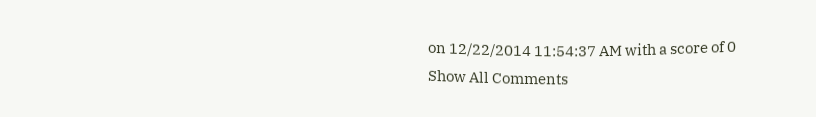on 12/22/2014 11:54:37 AM with a score of 0
Show All Comments